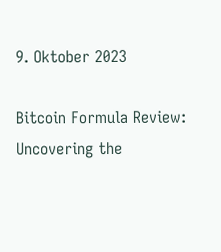9. Oktober 2023

Bitcoin Formula Review: Uncovering the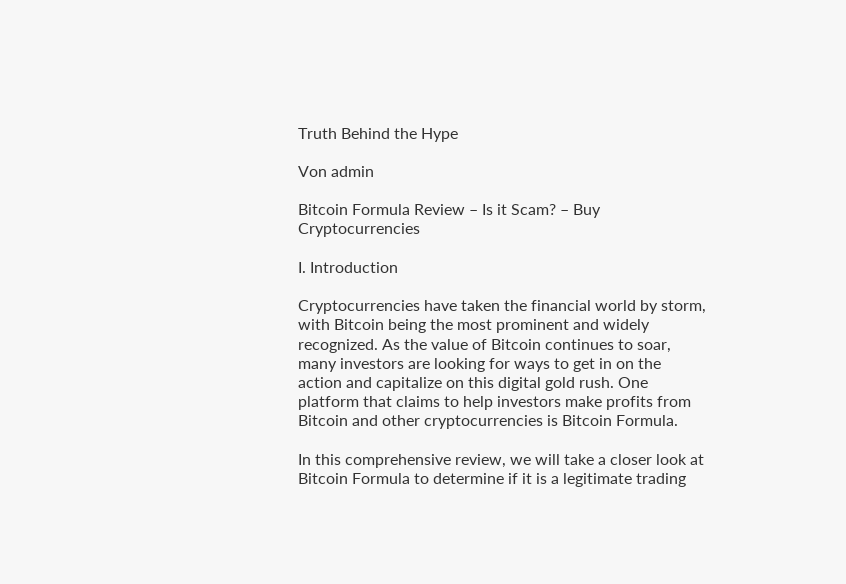Truth Behind the Hype

Von admin

Bitcoin Formula Review – Is it Scam? – Buy Cryptocurrencies

I. Introduction

Cryptocurrencies have taken the financial world by storm, with Bitcoin being the most prominent and widely recognized. As the value of Bitcoin continues to soar, many investors are looking for ways to get in on the action and capitalize on this digital gold rush. One platform that claims to help investors make profits from Bitcoin and other cryptocurrencies is Bitcoin Formula.

In this comprehensive review, we will take a closer look at Bitcoin Formula to determine if it is a legitimate trading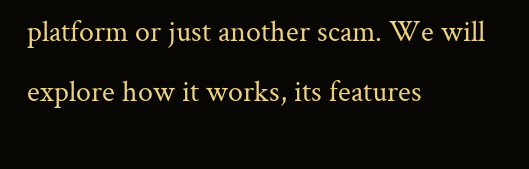platform or just another scam. We will explore how it works, its features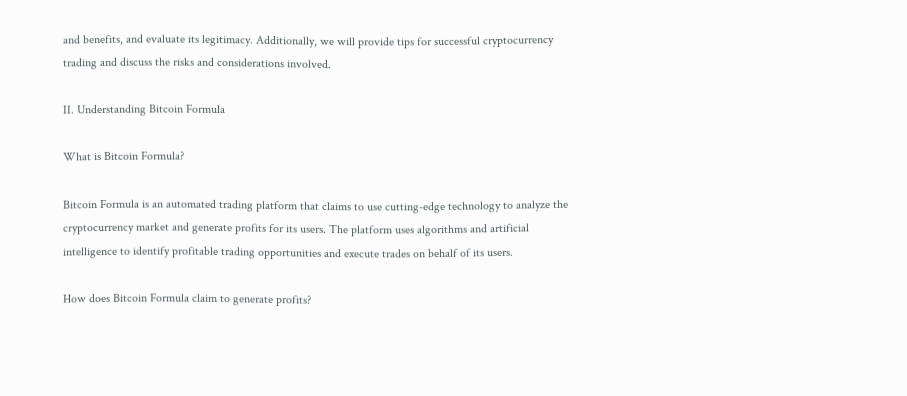and benefits, and evaluate its legitimacy. Additionally, we will provide tips for successful cryptocurrency trading and discuss the risks and considerations involved.

II. Understanding Bitcoin Formula

What is Bitcoin Formula?

Bitcoin Formula is an automated trading platform that claims to use cutting-edge technology to analyze the cryptocurrency market and generate profits for its users. The platform uses algorithms and artificial intelligence to identify profitable trading opportunities and execute trades on behalf of its users.

How does Bitcoin Formula claim to generate profits?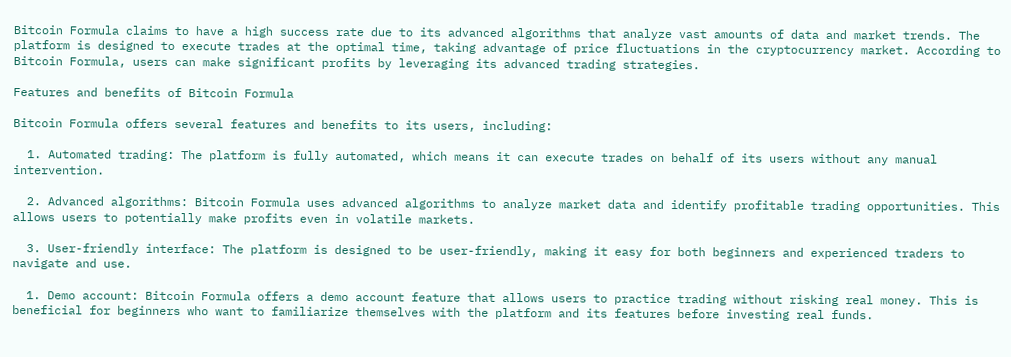Bitcoin Formula claims to have a high success rate due to its advanced algorithms that analyze vast amounts of data and market trends. The platform is designed to execute trades at the optimal time, taking advantage of price fluctuations in the cryptocurrency market. According to Bitcoin Formula, users can make significant profits by leveraging its advanced trading strategies.

Features and benefits of Bitcoin Formula

Bitcoin Formula offers several features and benefits to its users, including:

  1. Automated trading: The platform is fully automated, which means it can execute trades on behalf of its users without any manual intervention.

  2. Advanced algorithms: Bitcoin Formula uses advanced algorithms to analyze market data and identify profitable trading opportunities. This allows users to potentially make profits even in volatile markets.

  3. User-friendly interface: The platform is designed to be user-friendly, making it easy for both beginners and experienced traders to navigate and use.

  1. Demo account: Bitcoin Formula offers a demo account feature that allows users to practice trading without risking real money. This is beneficial for beginners who want to familiarize themselves with the platform and its features before investing real funds.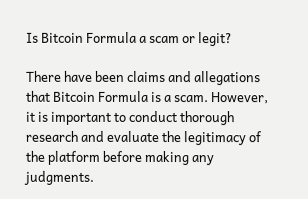Is Bitcoin Formula a scam or legit?

There have been claims and allegations that Bitcoin Formula is a scam. However, it is important to conduct thorough research and evaluate the legitimacy of the platform before making any judgments.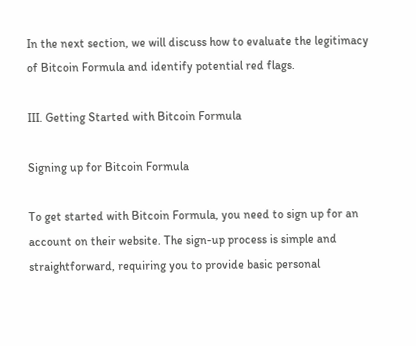In the next section, we will discuss how to evaluate the legitimacy of Bitcoin Formula and identify potential red flags.

III. Getting Started with Bitcoin Formula

Signing up for Bitcoin Formula

To get started with Bitcoin Formula, you need to sign up for an account on their website. The sign-up process is simple and straightforward, requiring you to provide basic personal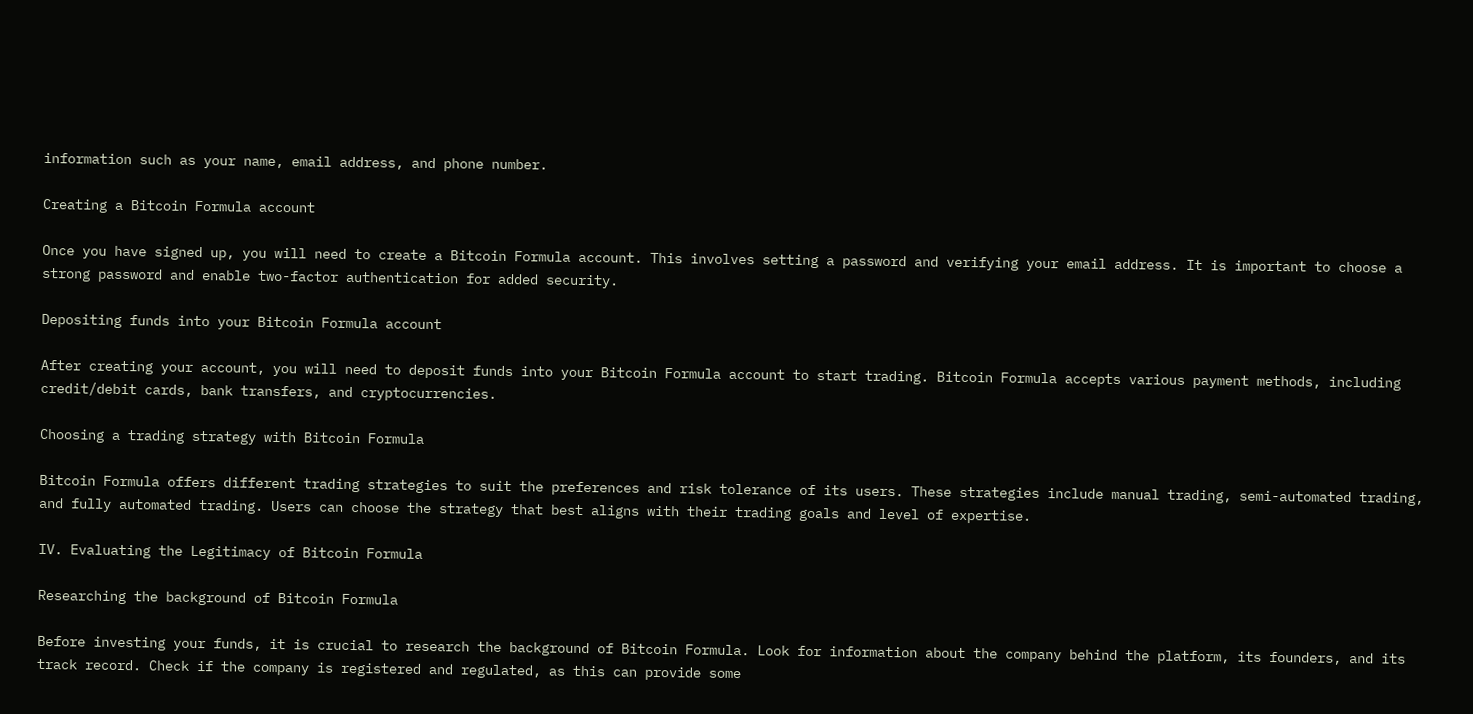information such as your name, email address, and phone number.

Creating a Bitcoin Formula account

Once you have signed up, you will need to create a Bitcoin Formula account. This involves setting a password and verifying your email address. It is important to choose a strong password and enable two-factor authentication for added security.

Depositing funds into your Bitcoin Formula account

After creating your account, you will need to deposit funds into your Bitcoin Formula account to start trading. Bitcoin Formula accepts various payment methods, including credit/debit cards, bank transfers, and cryptocurrencies.

Choosing a trading strategy with Bitcoin Formula

Bitcoin Formula offers different trading strategies to suit the preferences and risk tolerance of its users. These strategies include manual trading, semi-automated trading, and fully automated trading. Users can choose the strategy that best aligns with their trading goals and level of expertise.

IV. Evaluating the Legitimacy of Bitcoin Formula

Researching the background of Bitcoin Formula

Before investing your funds, it is crucial to research the background of Bitcoin Formula. Look for information about the company behind the platform, its founders, and its track record. Check if the company is registered and regulated, as this can provide some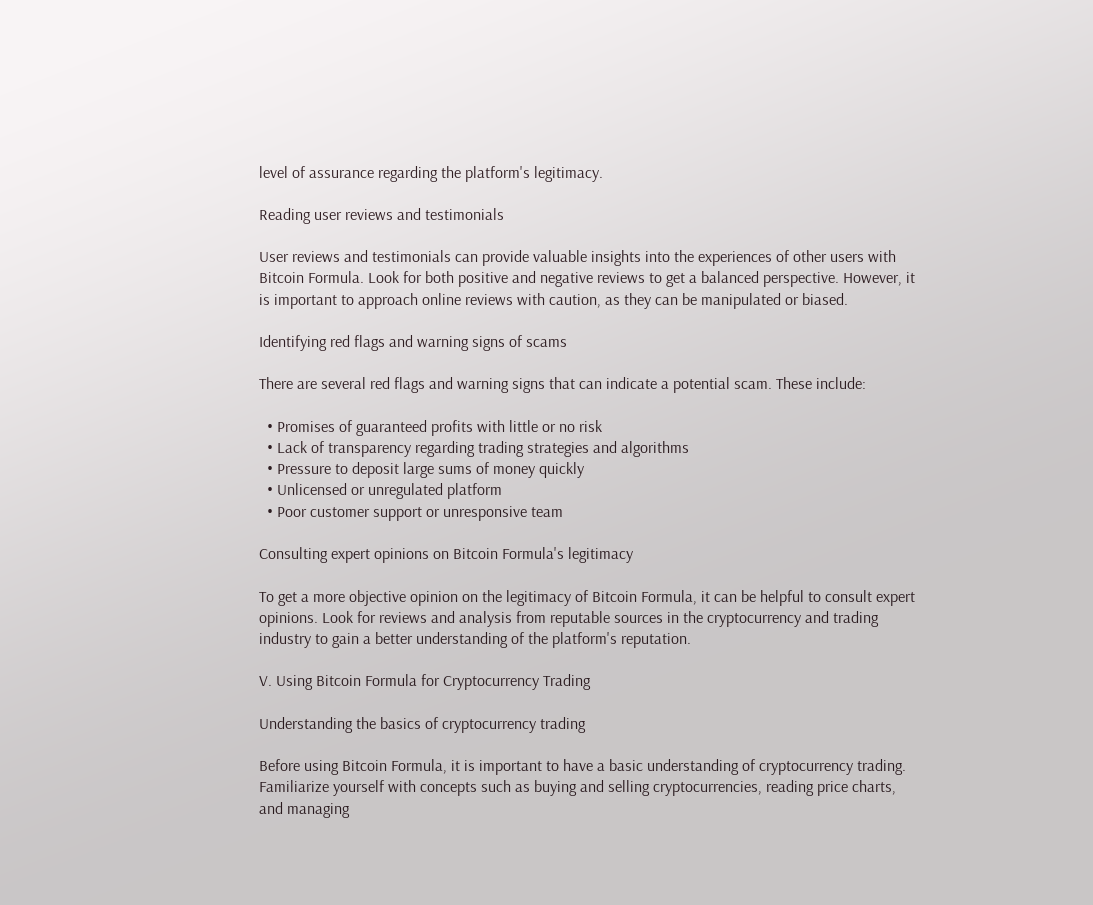level of assurance regarding the platform's legitimacy.

Reading user reviews and testimonials

User reviews and testimonials can provide valuable insights into the experiences of other users with Bitcoin Formula. Look for both positive and negative reviews to get a balanced perspective. However, it is important to approach online reviews with caution, as they can be manipulated or biased.

Identifying red flags and warning signs of scams

There are several red flags and warning signs that can indicate a potential scam. These include:

  • Promises of guaranteed profits with little or no risk
  • Lack of transparency regarding trading strategies and algorithms
  • Pressure to deposit large sums of money quickly
  • Unlicensed or unregulated platform
  • Poor customer support or unresponsive team

Consulting expert opinions on Bitcoin Formula's legitimacy

To get a more objective opinion on the legitimacy of Bitcoin Formula, it can be helpful to consult expert opinions. Look for reviews and analysis from reputable sources in the cryptocurrency and trading industry to gain a better understanding of the platform's reputation.

V. Using Bitcoin Formula for Cryptocurrency Trading

Understanding the basics of cryptocurrency trading

Before using Bitcoin Formula, it is important to have a basic understanding of cryptocurrency trading. Familiarize yourself with concepts such as buying and selling cryptocurrencies, reading price charts, and managing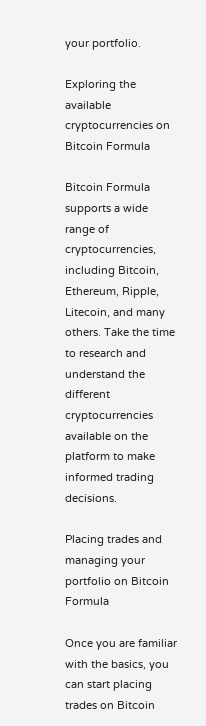your portfolio.

Exploring the available cryptocurrencies on Bitcoin Formula

Bitcoin Formula supports a wide range of cryptocurrencies, including Bitcoin, Ethereum, Ripple, Litecoin, and many others. Take the time to research and understand the different cryptocurrencies available on the platform to make informed trading decisions.

Placing trades and managing your portfolio on Bitcoin Formula

Once you are familiar with the basics, you can start placing trades on Bitcoin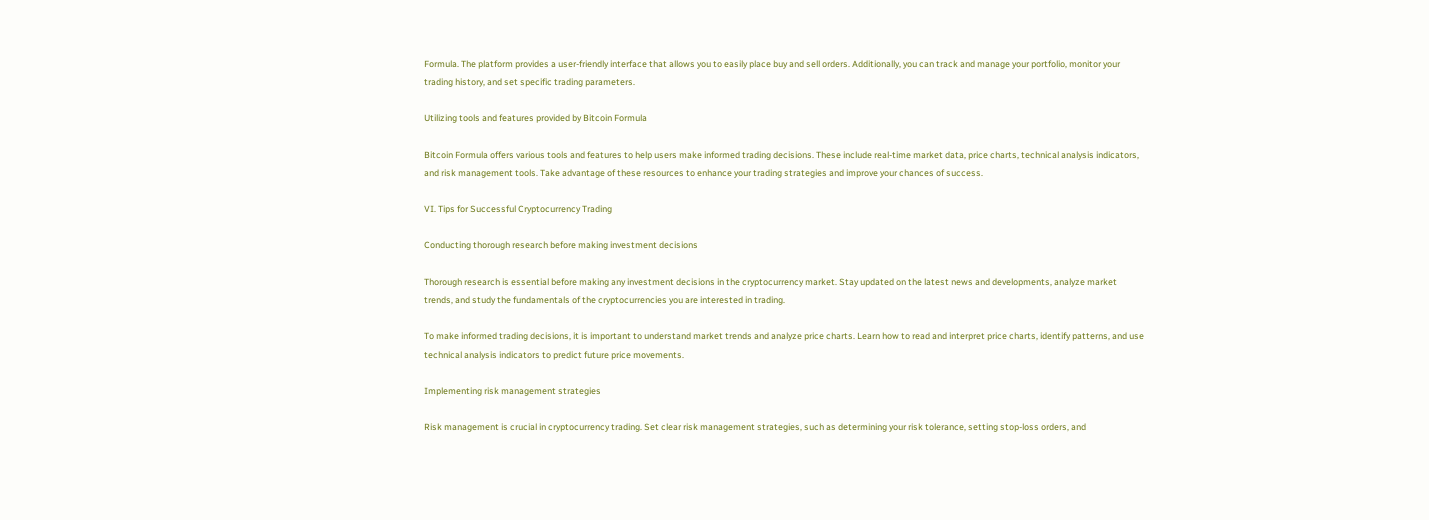Formula. The platform provides a user-friendly interface that allows you to easily place buy and sell orders. Additionally, you can track and manage your portfolio, monitor your trading history, and set specific trading parameters.

Utilizing tools and features provided by Bitcoin Formula

Bitcoin Formula offers various tools and features to help users make informed trading decisions. These include real-time market data, price charts, technical analysis indicators, and risk management tools. Take advantage of these resources to enhance your trading strategies and improve your chances of success.

VI. Tips for Successful Cryptocurrency Trading

Conducting thorough research before making investment decisions

Thorough research is essential before making any investment decisions in the cryptocurrency market. Stay updated on the latest news and developments, analyze market trends, and study the fundamentals of the cryptocurrencies you are interested in trading.

To make informed trading decisions, it is important to understand market trends and analyze price charts. Learn how to read and interpret price charts, identify patterns, and use technical analysis indicators to predict future price movements.

Implementing risk management strategies

Risk management is crucial in cryptocurrency trading. Set clear risk management strategies, such as determining your risk tolerance, setting stop-loss orders, and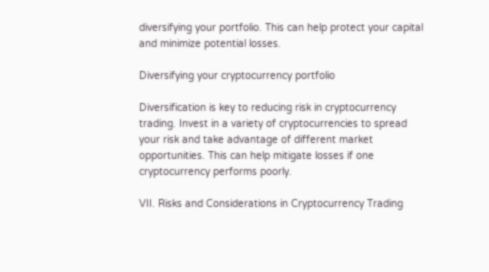diversifying your portfolio. This can help protect your capital and minimize potential losses.

Diversifying your cryptocurrency portfolio

Diversification is key to reducing risk in cryptocurrency trading. Invest in a variety of cryptocurrencies to spread your risk and take advantage of different market opportunities. This can help mitigate losses if one cryptocurrency performs poorly.

VII. Risks and Considerations in Cryptocurrency Trading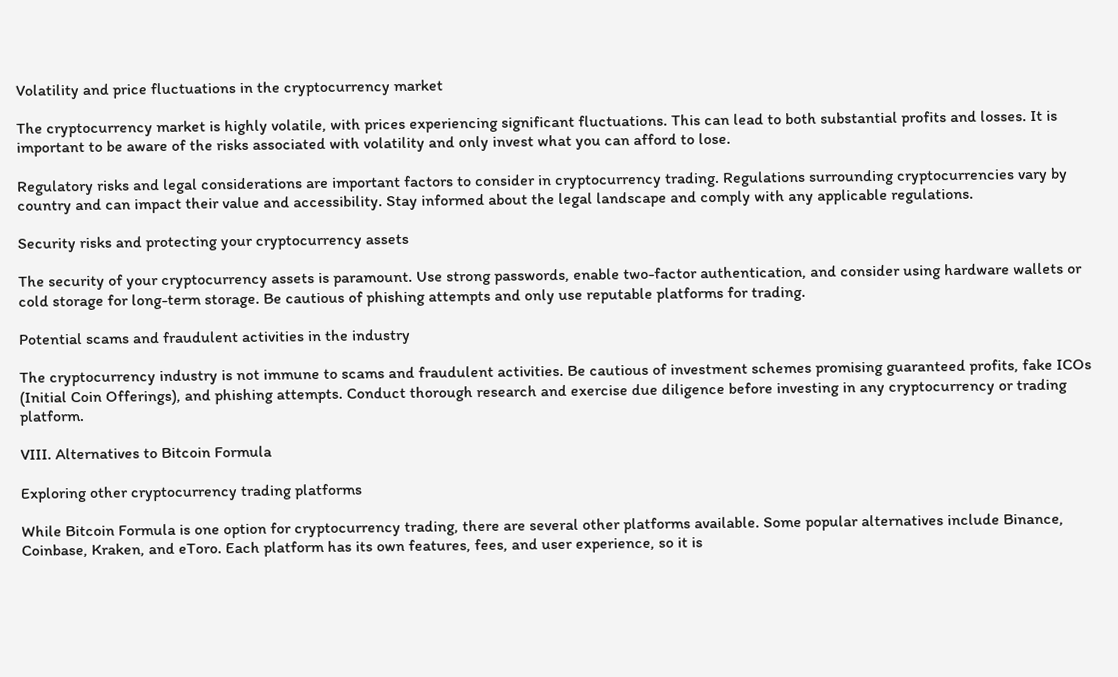Volatility and price fluctuations in the cryptocurrency market

The cryptocurrency market is highly volatile, with prices experiencing significant fluctuations. This can lead to both substantial profits and losses. It is important to be aware of the risks associated with volatility and only invest what you can afford to lose.

Regulatory risks and legal considerations are important factors to consider in cryptocurrency trading. Regulations surrounding cryptocurrencies vary by country and can impact their value and accessibility. Stay informed about the legal landscape and comply with any applicable regulations.

Security risks and protecting your cryptocurrency assets

The security of your cryptocurrency assets is paramount. Use strong passwords, enable two-factor authentication, and consider using hardware wallets or cold storage for long-term storage. Be cautious of phishing attempts and only use reputable platforms for trading.

Potential scams and fraudulent activities in the industry

The cryptocurrency industry is not immune to scams and fraudulent activities. Be cautious of investment schemes promising guaranteed profits, fake ICOs (Initial Coin Offerings), and phishing attempts. Conduct thorough research and exercise due diligence before investing in any cryptocurrency or trading platform.

VIII. Alternatives to Bitcoin Formula

Exploring other cryptocurrency trading platforms

While Bitcoin Formula is one option for cryptocurrency trading, there are several other platforms available. Some popular alternatives include Binance, Coinbase, Kraken, and eToro. Each platform has its own features, fees, and user experience, so it is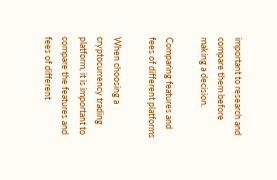important to research and compare them before making a decision.

Comparing features and fees of different platforms

When choosing a cryptocurrency trading platform, it is important to compare the features and fees of different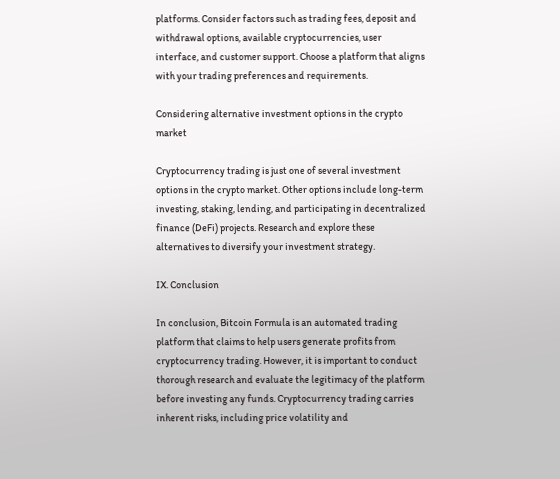platforms. Consider factors such as trading fees, deposit and withdrawal options, available cryptocurrencies, user interface, and customer support. Choose a platform that aligns with your trading preferences and requirements.

Considering alternative investment options in the crypto market

Cryptocurrency trading is just one of several investment options in the crypto market. Other options include long-term investing, staking, lending, and participating in decentralized finance (DeFi) projects. Research and explore these alternatives to diversify your investment strategy.

IX. Conclusion

In conclusion, Bitcoin Formula is an automated trading platform that claims to help users generate profits from cryptocurrency trading. However, it is important to conduct thorough research and evaluate the legitimacy of the platform before investing any funds. Cryptocurrency trading carries inherent risks, including price volatility and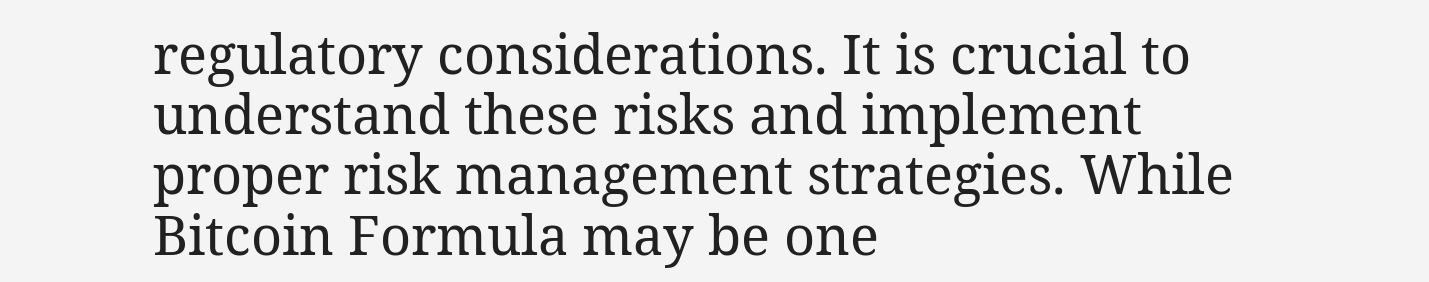regulatory considerations. It is crucial to understand these risks and implement proper risk management strategies. While Bitcoin Formula may be one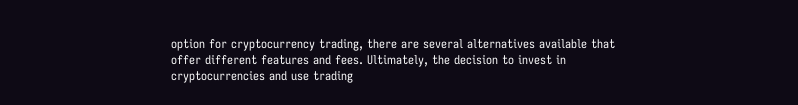option for cryptocurrency trading, there are several alternatives available that offer different features and fees. Ultimately, the decision to invest in cryptocurrencies and use trading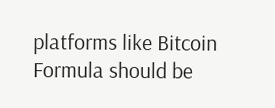platforms like Bitcoin Formula should be